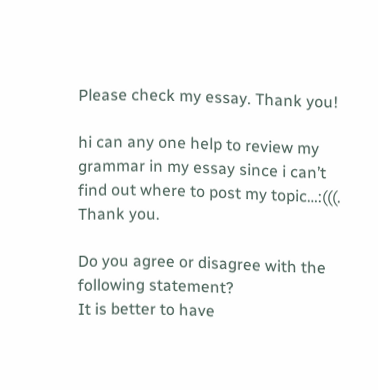Please check my essay. Thank you!

hi can any one help to review my grammar in my essay since i can’t find out where to post my topic…:(((. Thank you.

Do you agree or disagree with the following statement?
It is better to have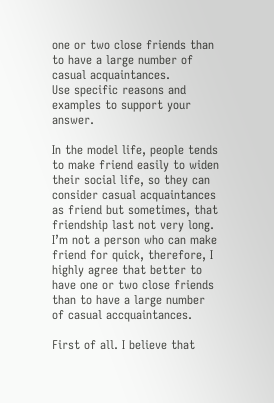one or two close friends than to have a large number of casual acquaintances.
Use specific reasons and examples to support your answer.

In the model life, people tends to make friend easily to widen their social life, so they can consider casual acquaintances as friend but sometimes, that friendship last not very long. I’m not a person who can make friend for quick, therefore, I highly agree that better to have one or two close friends than to have a large number of casual accquaintances.

First of all. I believe that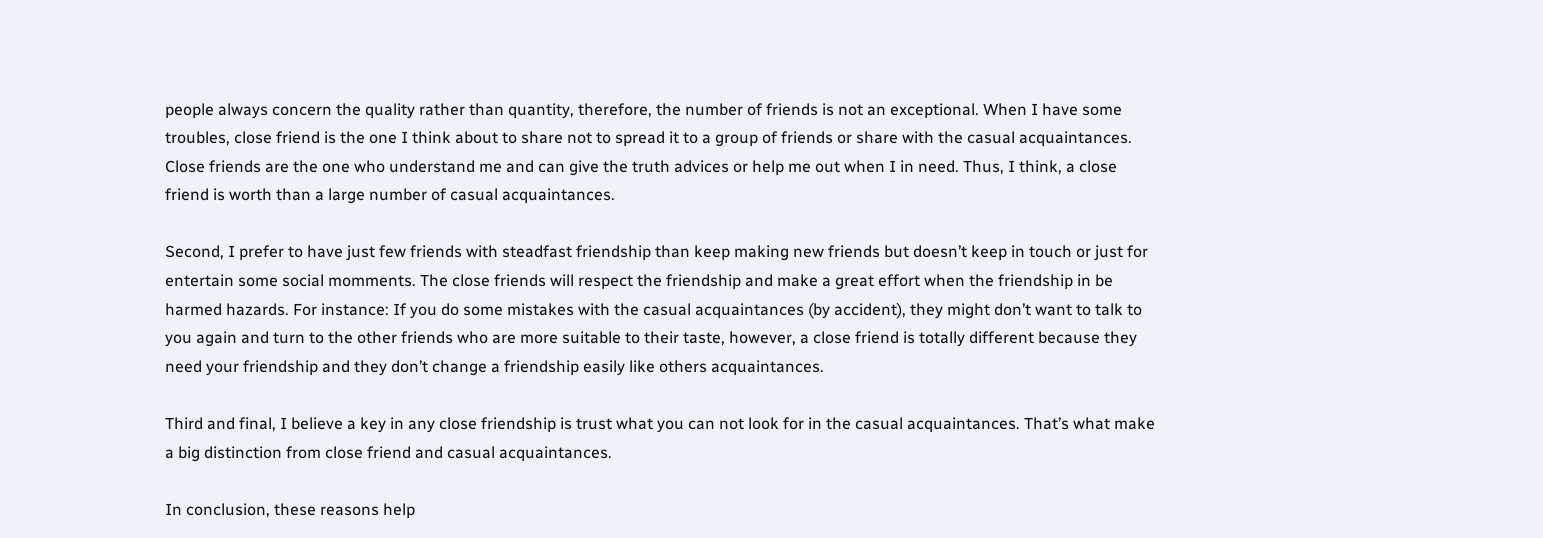people always concern the quality rather than quantity, therefore, the number of friends is not an exceptional. When I have some troubles, close friend is the one I think about to share not to spread it to a group of friends or share with the casual acquaintances. Close friends are the one who understand me and can give the truth advices or help me out when I in need. Thus, I think, a close friend is worth than a large number of casual acquaintances.

Second, I prefer to have just few friends with steadfast friendship than keep making new friends but doesn’t keep in touch or just for entertain some social momments. The close friends will respect the friendship and make a great effort when the friendship in be harmed hazards. For instance: If you do some mistakes with the casual acquaintances (by accident), they might don’t want to talk to you again and turn to the other friends who are more suitable to their taste, however, a close friend is totally different because they need your friendship and they don’t change a friendship easily like others acquaintances.

Third and final, I believe a key in any close friendship is trust what you can not look for in the casual acquaintances. That’s what make a big distinction from close friend and casual acquaintances.

In conclusion, these reasons help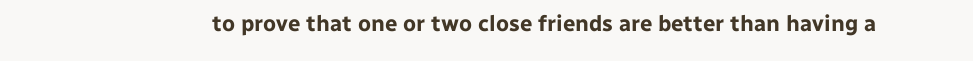to prove that one or two close friends are better than having a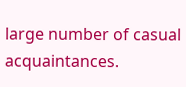large number of casual acquaintances.